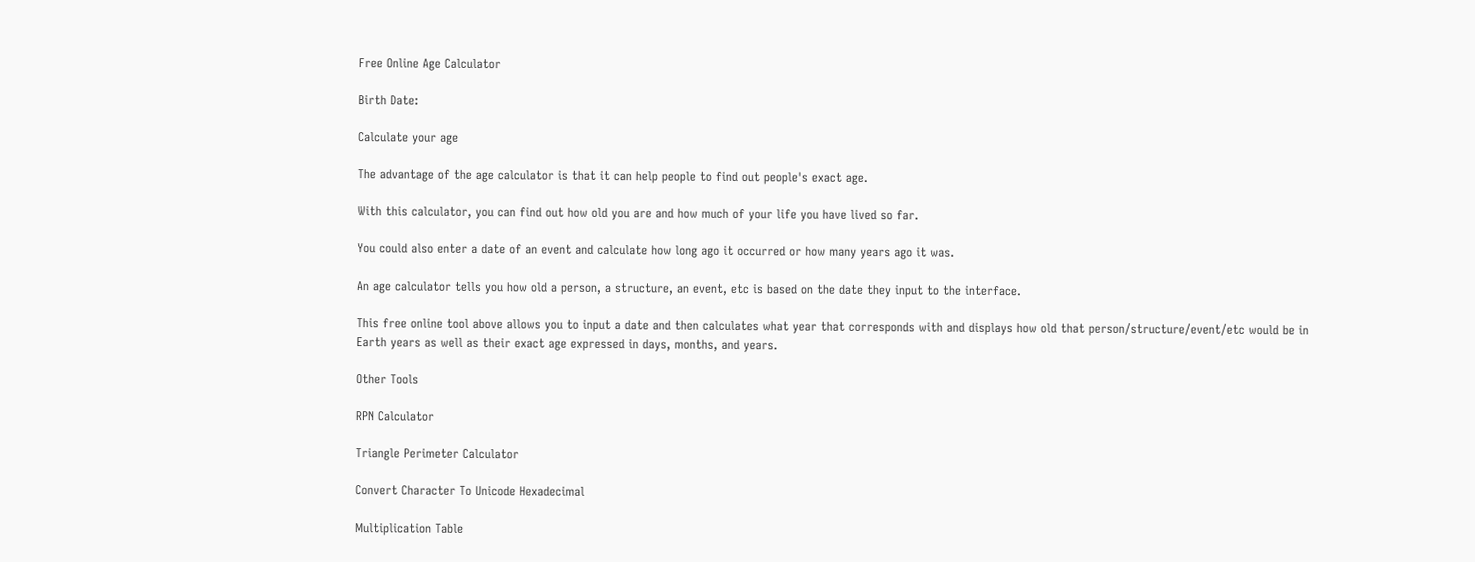Free Online Age Calculator

Birth Date:

Calculate your age

The advantage of the age calculator is that it can help people to find out people's exact age.

With this calculator, you can find out how old you are and how much of your life you have lived so far.

You could also enter a date of an event and calculate how long ago it occurred or how many years ago it was.

An age calculator tells you how old a person, a structure, an event, etc is based on the date they input to the interface.

This free online tool above allows you to input a date and then calculates what year that corresponds with and displays how old that person/structure/event/etc would be in Earth years as well as their exact age expressed in days, months, and years.

Other Tools

RPN Calculator

Triangle Perimeter Calculator

Convert Character To Unicode Hexadecimal

Multiplication Table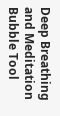Deep Breathing and Meditation Bubble Tool